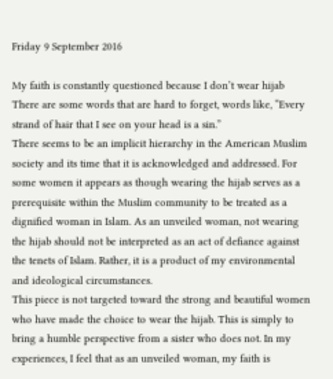Friday 9 September 2016

My faith is constantly questioned because I don’t wear hijab
There are some words that are hard to forget, words like, “Every strand of hair that I see on your head is a sin.”
There seems to be an implicit hierarchy in the American Muslim society and its time that it is acknowledged and addressed. For some women it appears as though wearing the hijab serves as a prerequisite within the Muslim community to be treated as a dignified woman in Islam. As an unveiled woman, not wearing the hijab should not be interpreted as an act of defiance against the tenets of Islam. Rather, it is a product of my environmental and ideological circumstances.
This piece is not targeted toward the strong and beautiful women who have made the choice to wear the hijab. This is simply to bring a humble perspective from a sister who does not. In my experiences, I feel that as an unveiled woman, my faith is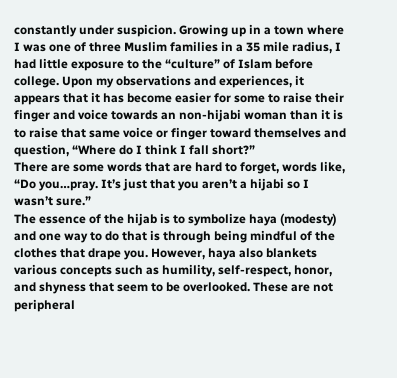constantly under suspicion. Growing up in a town where I was one of three Muslim families in a 35 mile radius, I had little exposure to the “culture” of Islam before college. Upon my observations and experiences, it appears that it has become easier for some to raise their finger and voice towards an non-hijabi woman than it is to raise that same voice or finger toward themselves and question, “Where do I think I fall short?”
There are some words that are hard to forget, words like, “Do you…pray. It’s just that you aren’t a hijabi so I wasn’t sure.”
The essence of the hijab is to symbolize haya (modesty) and one way to do that is through being mindful of the clothes that drape you. However, haya also blankets various concepts such as humility, self-respect, honor, and shyness that seem to be overlooked. These are not peripheral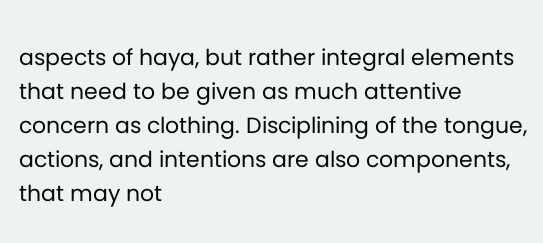aspects of haya, but rather integral elements that need to be given as much attentive concern as clothing. Disciplining of the tongue, actions, and intentions are also components, that may not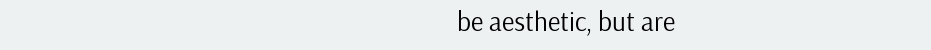be aesthetic, but are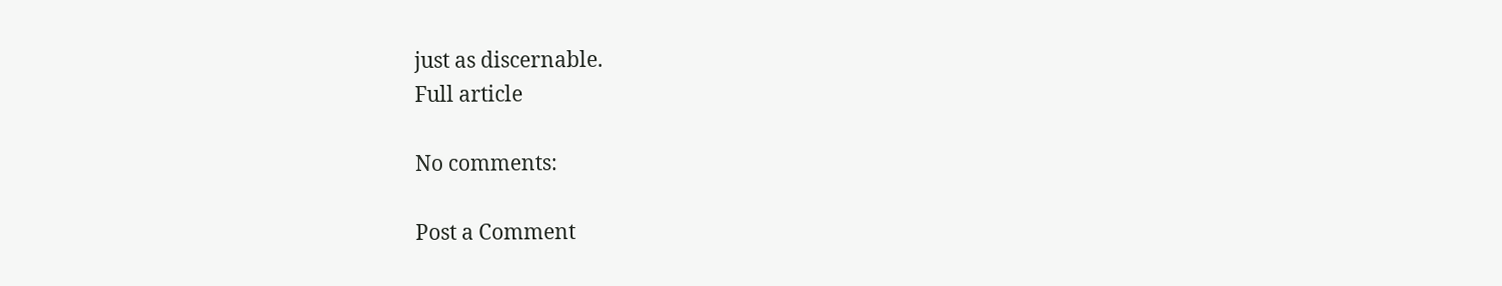just as discernable.
Full article

No comments:

Post a Comment